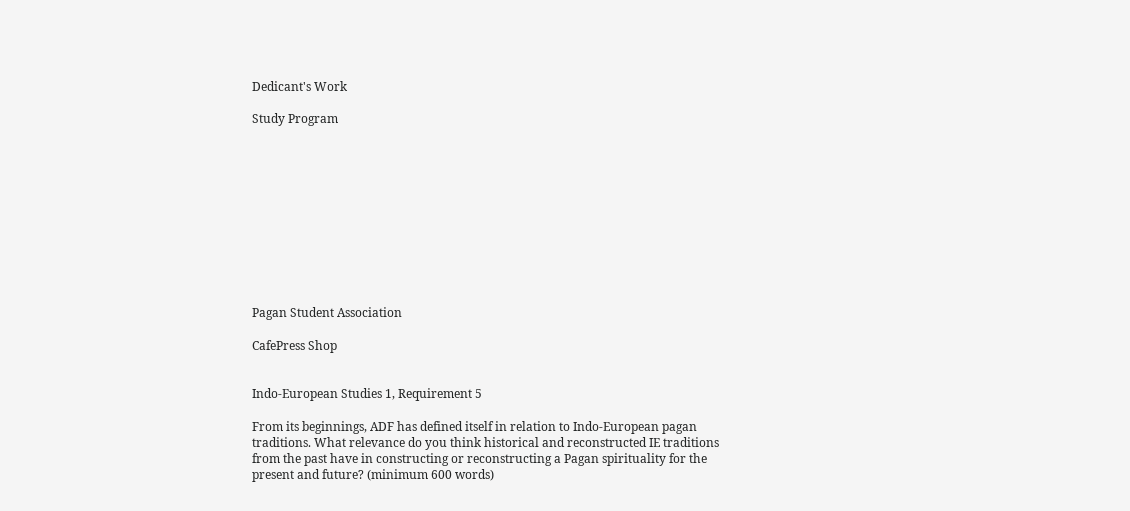Dedicant's Work

Study Program











Pagan Student Association

CafePress Shop


Indo-European Studies 1, Requirement 5

From its beginnings, ADF has defined itself in relation to Indo-European pagan traditions. What relevance do you think historical and reconstructed IE traditions from the past have in constructing or reconstructing a Pagan spirituality for the present and future? (minimum 600 words)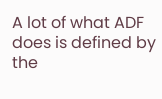A lot of what ADF does is defined by the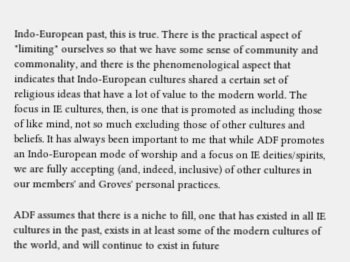Indo-European past, this is true. There is the practical aspect of "limiting" ourselves so that we have some sense of community and commonality, and there is the phenomenological aspect that indicates that Indo-European cultures shared a certain set of religious ideas that have a lot of value to the modern world. The focus in IE cultures, then, is one that is promoted as including those of like mind, not so much excluding those of other cultures and beliefs. It has always been important to me that while ADF promotes an Indo-European mode of worship and a focus on IE deities/spirits, we are fully accepting (and, indeed, inclusive) of other cultures in our members' and Groves' personal practices.

ADF assumes that there is a niche to fill, one that has existed in all IE cultures in the past, exists in at least some of the modern cultures of the world, and will continue to exist in future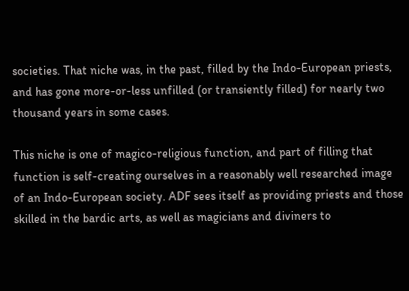societies. That niche was, in the past, filled by the Indo-European priests, and has gone more-or-less unfilled (or transiently filled) for nearly two thousand years in some cases.

This niche is one of magico-religious function, and part of filling that function is self-creating ourselves in a reasonably well researched image of an Indo-European society. ADF sees itself as providing priests and those skilled in the bardic arts, as well as magicians and diviners to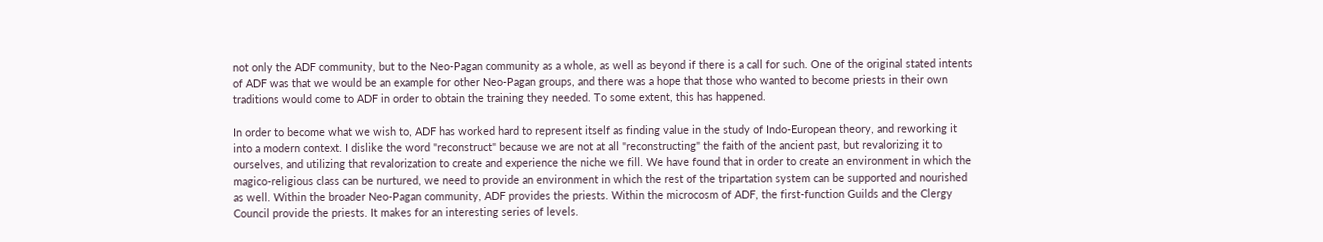not only the ADF community, but to the Neo-Pagan community as a whole, as well as beyond if there is a call for such. One of the original stated intents of ADF was that we would be an example for other Neo-Pagan groups, and there was a hope that those who wanted to become priests in their own traditions would come to ADF in order to obtain the training they needed. To some extent, this has happened.

In order to become what we wish to, ADF has worked hard to represent itself as finding value in the study of Indo-European theory, and reworking it into a modern context. I dislike the word "reconstruct" because we are not at all "reconstructing" the faith of the ancient past, but revalorizing it to ourselves, and utilizing that revalorization to create and experience the niche we fill. We have found that in order to create an environment in which the magico-religious class can be nurtured, we need to provide an environment in which the rest of the tripartation system can be supported and nourished as well. Within the broader Neo-Pagan community, ADF provides the priests. Within the microcosm of ADF, the first-function Guilds and the Clergy Council provide the priests. It makes for an interesting series of levels.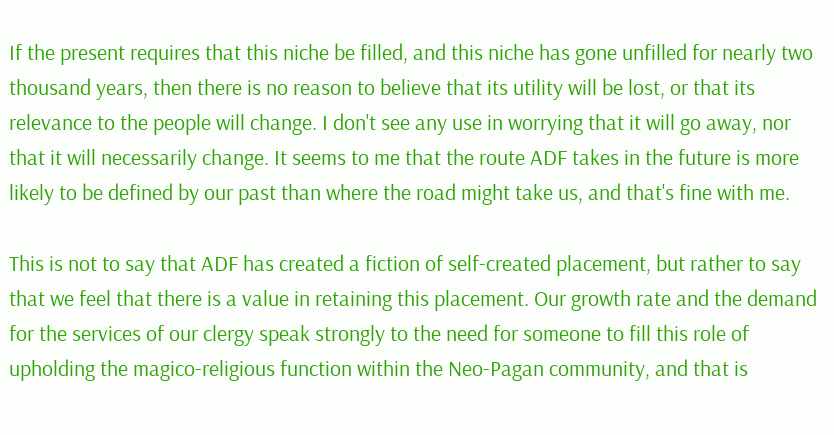If the present requires that this niche be filled, and this niche has gone unfilled for nearly two thousand years, then there is no reason to believe that its utility will be lost, or that its relevance to the people will change. I don't see any use in worrying that it will go away, nor that it will necessarily change. It seems to me that the route ADF takes in the future is more likely to be defined by our past than where the road might take us, and that's fine with me.

This is not to say that ADF has created a fiction of self-created placement, but rather to say that we feel that there is a value in retaining this placement. Our growth rate and the demand for the services of our clergy speak strongly to the need for someone to fill this role of upholding the magico-religious function within the Neo-Pagan community, and that is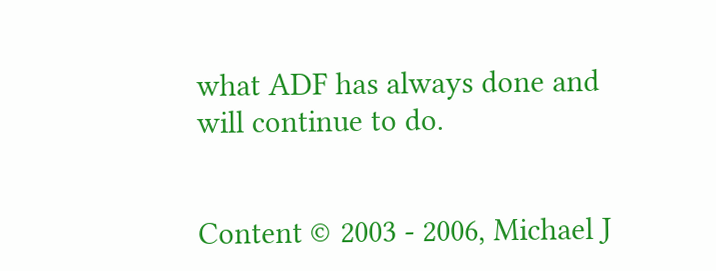what ADF has always done and will continue to do.


Content © 2003 - 2006, Michael J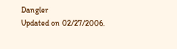Dangler
Updated on 02/27/2006.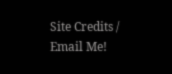Site Credits / Email Me!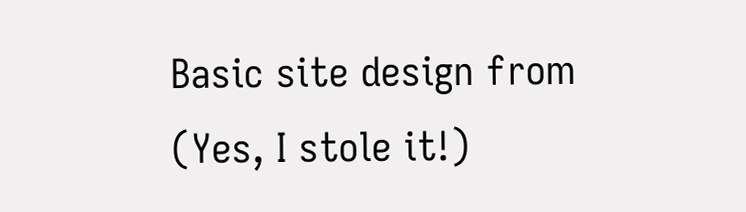Basic site design from
(Yes, I stole it!)